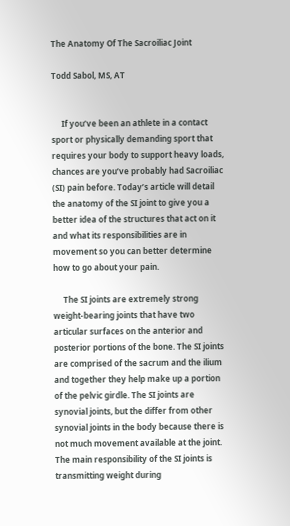The Anatomy Of The Sacroiliac Joint

Todd Sabol, MS, AT


     If you’ve been an athlete in a contact sport or physically demanding sport that requires your body to support heavy loads, chances are you’ve probably had Sacroiliac (SI) pain before. Today’s article will detail the anatomy of the SI joint to give you a better idea of the structures that act on it and what its responsibilities are in movement so you can better determine how to go about your pain.

     The SI joints are extremely strong weight-bearing joints that have two articular surfaces on the anterior and posterior portions of the bone. The SI joints are comprised of the sacrum and the ilium and together they help make up a portion of the pelvic girdle. The SI joints are synovial joints, but the differ from other synovial joints in the body because there is not much movement available at the joint. The main responsibility of the SI joints is transmitting weight during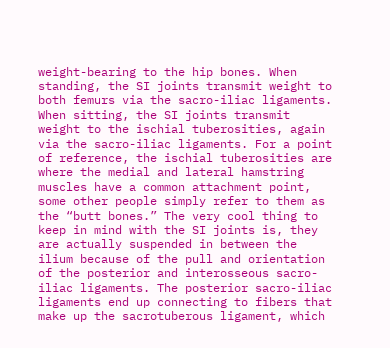weight-bearing to the hip bones. When standing, the SI joints transmit weight to both femurs via the sacro-iliac ligaments. When sitting, the SI joints transmit weight to the ischial tuberosities, again via the sacro-iliac ligaments. For a point of reference, the ischial tuberosities are where the medial and lateral hamstring muscles have a common attachment point, some other people simply refer to them as the “butt bones.” The very cool thing to keep in mind with the SI joints is, they are actually suspended in between the ilium because of the pull and orientation of the posterior and interosseous sacro-iliac ligaments. The posterior sacro-iliac ligaments end up connecting to fibers that make up the sacrotuberous ligament, which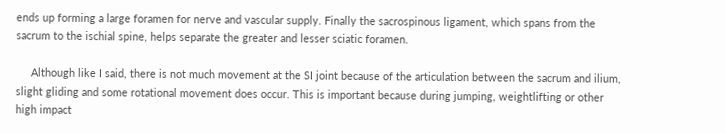ends up forming a large foramen for nerve and vascular supply. Finally the sacrospinous ligament, which spans from the sacrum to the ischial spine, helps separate the greater and lesser sciatic foramen.

     Although like I said, there is not much movement at the SI joint because of the articulation between the sacrum and ilium, slight gliding and some rotational movement does occur. This is important because during jumping, weightlifting or other high impact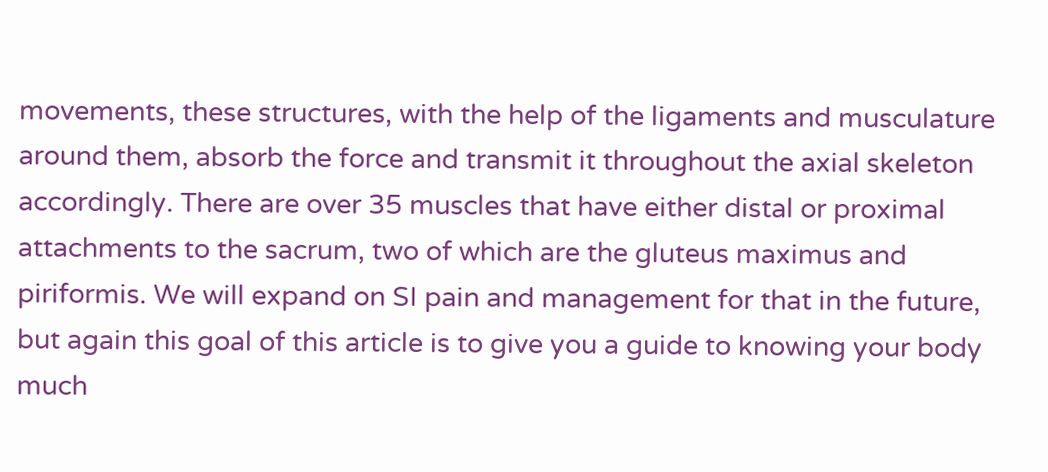movements, these structures, with the help of the ligaments and musculature around them, absorb the force and transmit it throughout the axial skeleton accordingly. There are over 35 muscles that have either distal or proximal attachments to the sacrum, two of which are the gluteus maximus and piriformis. We will expand on SI pain and management for that in the future, but again this goal of this article is to give you a guide to knowing your body much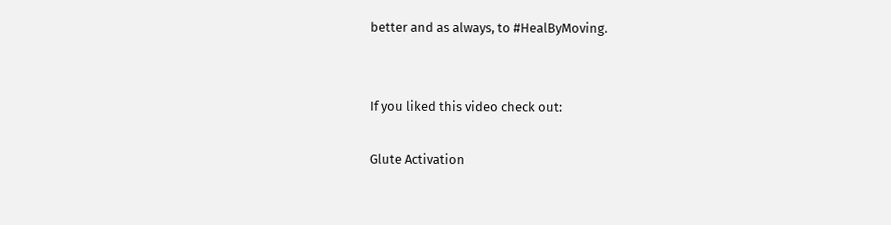better and as always, to #HealByMoving.


If you liked this video check out:

Glute Activation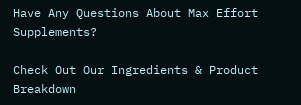Have Any Questions About Max Effort Supplements?

Check Out Our Ingredients & Product Breakdown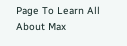Page To Learn All About Max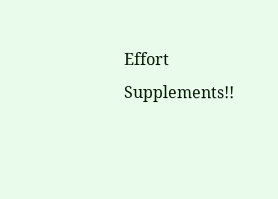Effort Supplements!!